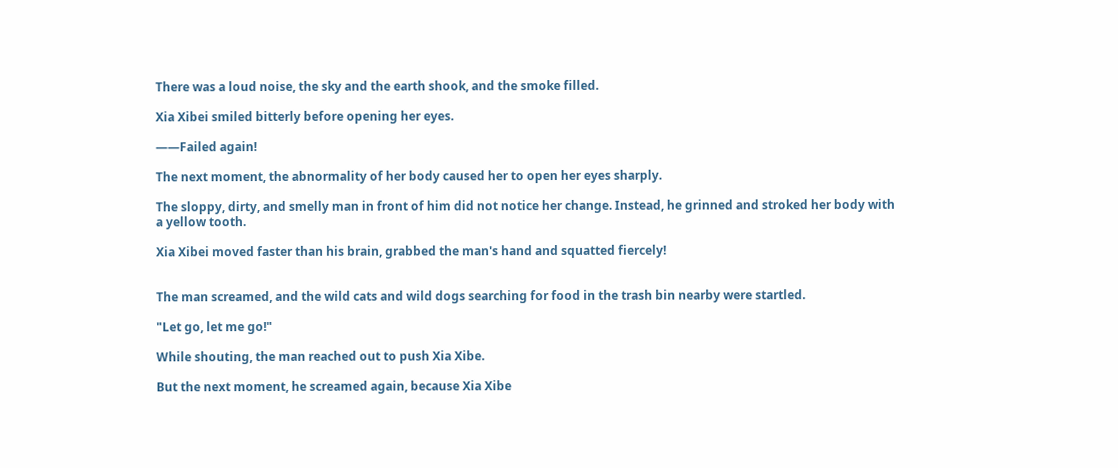There was a loud noise, the sky and the earth shook, and the smoke filled.

Xia Xibei smiled bitterly before opening her eyes.

——Failed again!

The next moment, the abnormality of her body caused her to open her eyes sharply.

The sloppy, dirty, and smelly man in front of him did not notice her change. Instead, he grinned and stroked her body with a yellow tooth.

Xia Xibei moved faster than his brain, grabbed the man's hand and squatted fiercely!


The man screamed, and the wild cats and wild dogs searching for food in the trash bin nearby were startled.

"Let go, let me go!"

While shouting, the man reached out to push Xia Xibe.

But the next moment, he screamed again, because Xia Xibe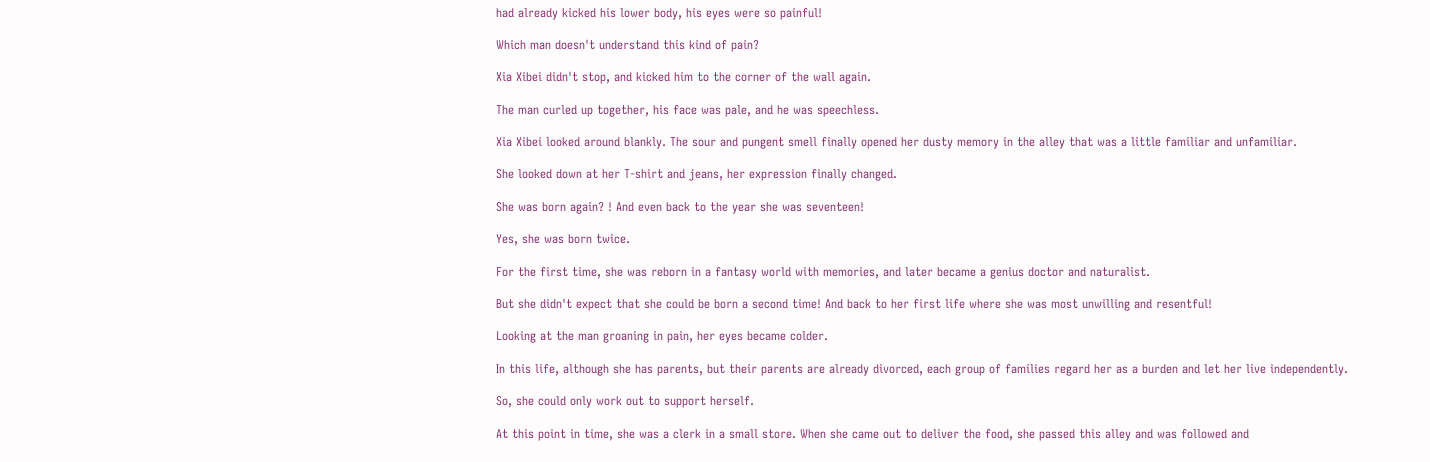had already kicked his lower body, his eyes were so painful!

Which man doesn't understand this kind of pain?

Xia Xibei didn't stop, and kicked him to the corner of the wall again.

The man curled up together, his face was pale, and he was speechless.

Xia Xibei looked around blankly. The sour and pungent smell finally opened her dusty memory in the alley that was a little familiar and unfamiliar.

She looked down at her T-shirt and jeans, her expression finally changed.

She was born again? ! And even back to the year she was seventeen!

Yes, she was born twice.

For the first time, she was reborn in a fantasy world with memories, and later became a genius doctor and naturalist.

But she didn't expect that she could be born a second time! And back to her first life where she was most unwilling and resentful!

Looking at the man groaning in pain, her eyes became colder.

In this life, although she has parents, but their parents are already divorced, each group of families regard her as a burden and let her live independently.

So, she could only work out to support herself.

At this point in time, she was a clerk in a small store. When she came out to deliver the food, she passed this alley and was followed and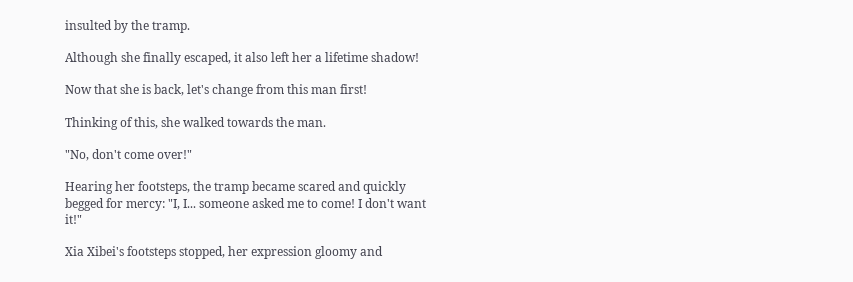insulted by the tramp.

Although she finally escaped, it also left her a lifetime shadow!

Now that she is back, let's change from this man first!

Thinking of this, she walked towards the man.

"No, don't come over!"

Hearing her footsteps, the tramp became scared and quickly begged for mercy: "I, I... someone asked me to come! I don't want it!"

Xia Xibei's footsteps stopped, her expression gloomy and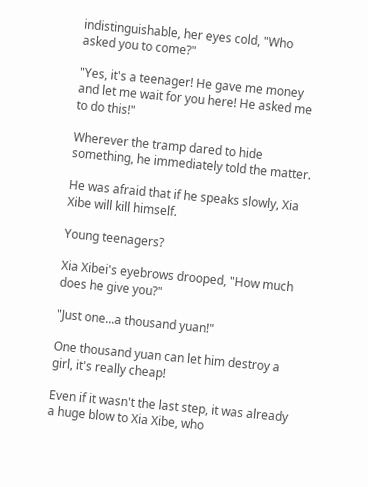indistinguishable, her eyes cold, "Who asked you to come?"

"Yes, it's a teenager! He gave me money and let me wait for you here! He asked me to do this!"

Wherever the tramp dared to hide something, he immediately told the matter.

He was afraid that if he speaks slowly, Xia Xibe will kill himself.

Young teenagers?

Xia Xibei's eyebrows drooped, "How much does he give you?"

"Just one...a thousand yuan!"

One thousand yuan can let him destroy a girl, it's really cheap!

Even if it wasn't the last step, it was already a huge blow to Xia Xibe, who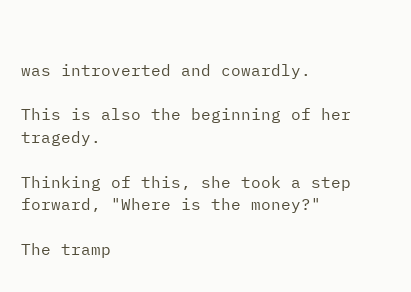was introverted and cowardly.

This is also the beginning of her tragedy.

Thinking of this, she took a step forward, "Where is the money?"

The tramp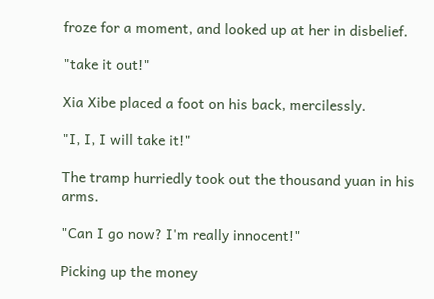froze for a moment, and looked up at her in disbelief.

"take it out!"

Xia Xibe placed a foot on his back, mercilessly.

"I, I, I will take it!"

The tramp hurriedly took out the thousand yuan in his arms.

"Can I go now? I'm really innocent!"

Picking up the money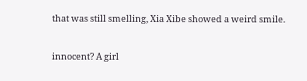that was still smelling, Xia Xibe showed a weird smile.

innocent? A girl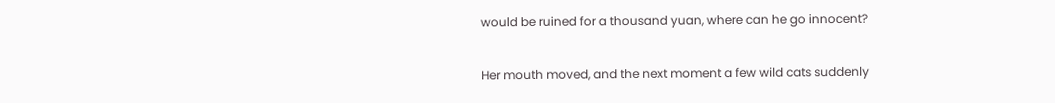would be ruined for a thousand yuan, where can he go innocent?

Her mouth moved, and the next moment a few wild cats suddenly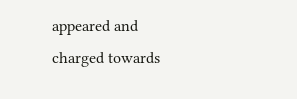appeared and charged towards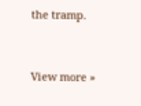the tramp.


View more »